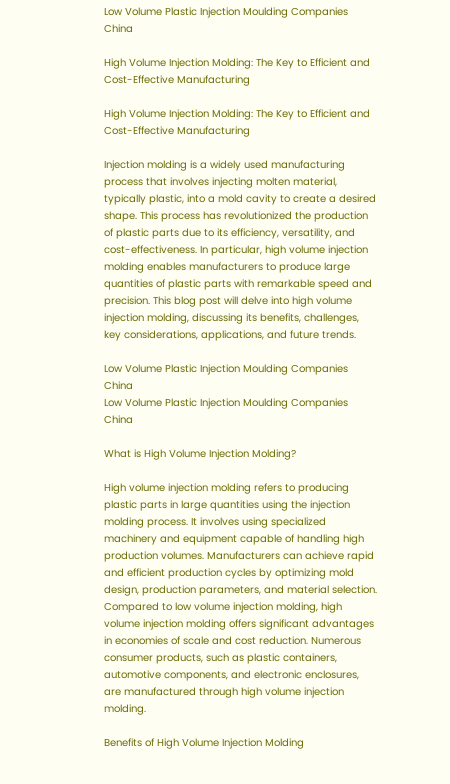Low Volume Plastic Injection Moulding Companies China

High Volume Injection Molding: The Key to Efficient and Cost-Effective Manufacturing

High Volume Injection Molding: The Key to Efficient and Cost-Effective Manufacturing

Injection molding is a widely used manufacturing process that involves injecting molten material, typically plastic, into a mold cavity to create a desired shape. This process has revolutionized the production of plastic parts due to its efficiency, versatility, and cost-effectiveness. In particular, high volume injection molding enables manufacturers to produce large quantities of plastic parts with remarkable speed and precision. This blog post will delve into high volume injection molding, discussing its benefits, challenges, key considerations, applications, and future trends.

Low Volume Plastic Injection Moulding Companies China
Low Volume Plastic Injection Moulding Companies China

What is High Volume Injection Molding?

High volume injection molding refers to producing plastic parts in large quantities using the injection molding process. It involves using specialized machinery and equipment capable of handling high production volumes. Manufacturers can achieve rapid and efficient production cycles by optimizing mold design, production parameters, and material selection. Compared to low volume injection molding, high volume injection molding offers significant advantages in economies of scale and cost reduction. Numerous consumer products, such as plastic containers, automotive components, and electronic enclosures, are manufactured through high volume injection molding.

Benefits of High Volume Injection Molding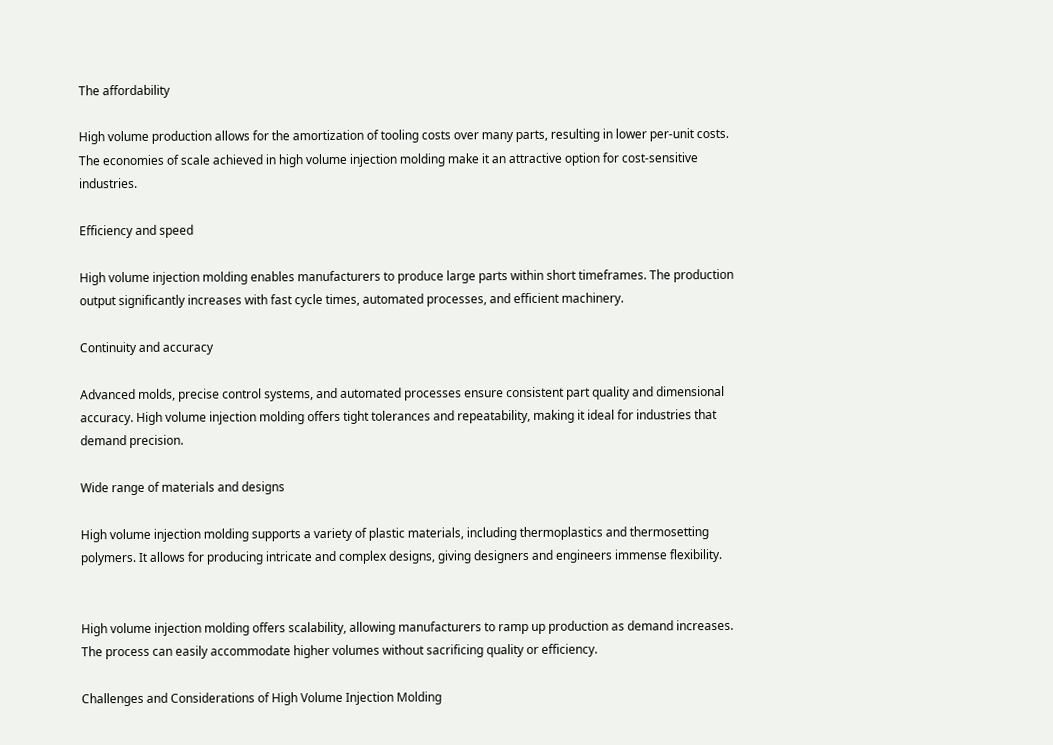The affordability

High volume production allows for the amortization of tooling costs over many parts, resulting in lower per-unit costs. The economies of scale achieved in high volume injection molding make it an attractive option for cost-sensitive industries.

Efficiency and speed

High volume injection molding enables manufacturers to produce large parts within short timeframes. The production output significantly increases with fast cycle times, automated processes, and efficient machinery.

Continuity and accuracy

Advanced molds, precise control systems, and automated processes ensure consistent part quality and dimensional accuracy. High volume injection molding offers tight tolerances and repeatability, making it ideal for industries that demand precision.

Wide range of materials and designs

High volume injection molding supports a variety of plastic materials, including thermoplastics and thermosetting polymers. It allows for producing intricate and complex designs, giving designers and engineers immense flexibility.


High volume injection molding offers scalability, allowing manufacturers to ramp up production as demand increases. The process can easily accommodate higher volumes without sacrificing quality or efficiency.

Challenges and Considerations of High Volume Injection Molding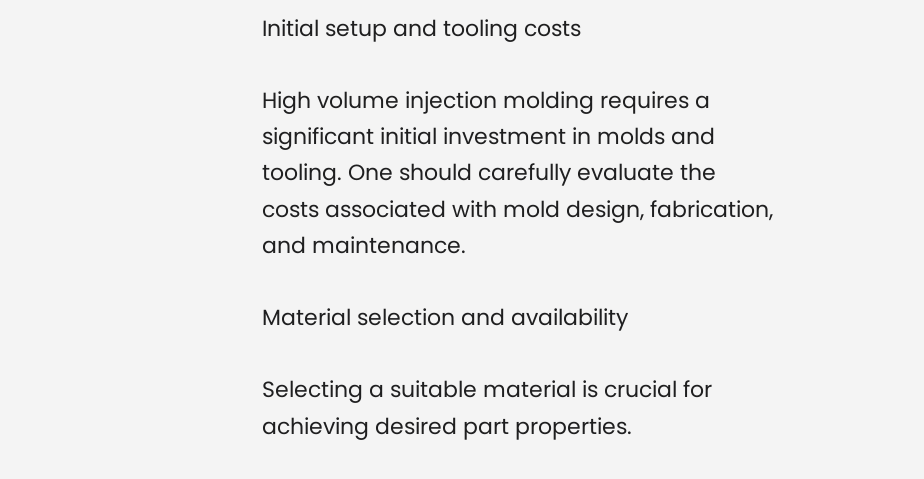Initial setup and tooling costs

High volume injection molding requires a significant initial investment in molds and tooling. One should carefully evaluate the costs associated with mold design, fabrication, and maintenance.

Material selection and availability

Selecting a suitable material is crucial for achieving desired part properties.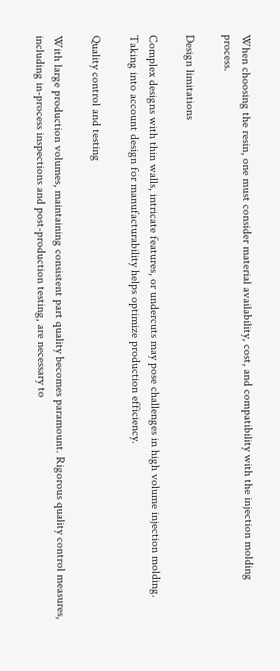When choosing the resin, one must consider material availability, cost, and compatibility with the injection molding process.

Design limitations

Complex designs with thin walls, intricate features, or undercuts may pose challenges in high volume injection molding. Taking into account design for manufacturability helps optimize production efficiency.

Quality control and testing

With large production volumes, maintaining consistent part quality becomes paramount. Rigorous quality control measures, including in-process inspections and post-production testing, are necessary to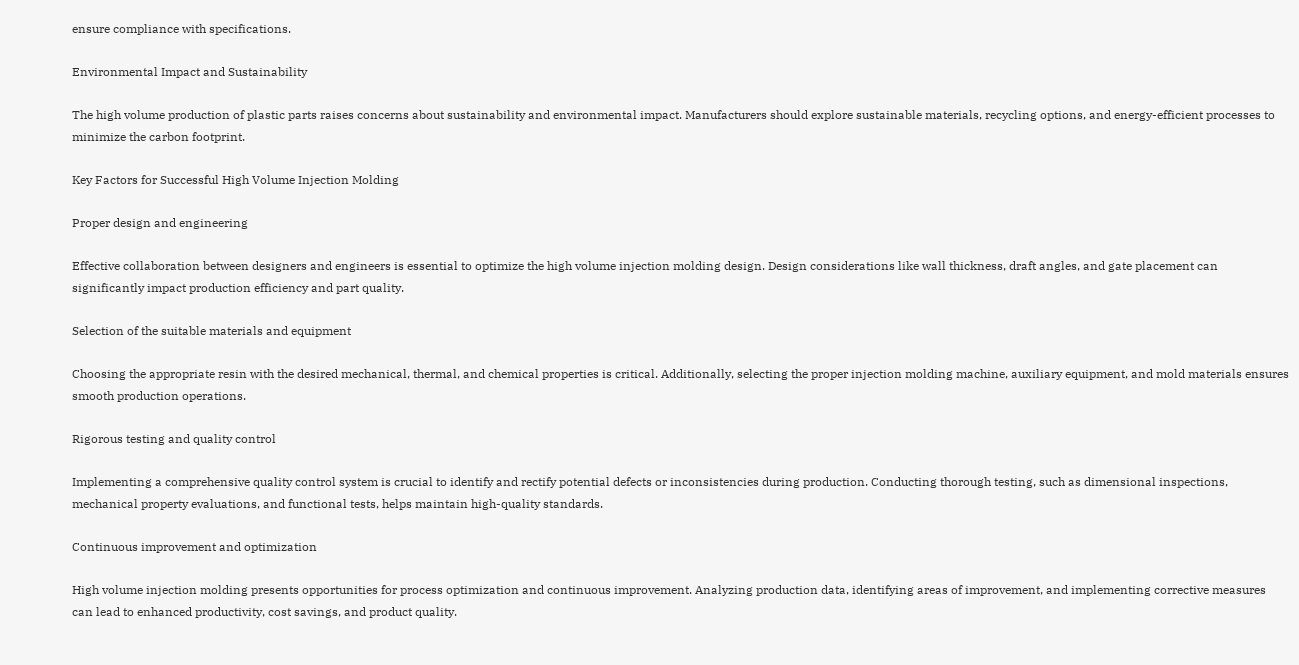ensure compliance with specifications.

Environmental Impact and Sustainability

The high volume production of plastic parts raises concerns about sustainability and environmental impact. Manufacturers should explore sustainable materials, recycling options, and energy-efficient processes to minimize the carbon footprint.

Key Factors for Successful High Volume Injection Molding

Proper design and engineering

Effective collaboration between designers and engineers is essential to optimize the high volume injection molding design. Design considerations like wall thickness, draft angles, and gate placement can significantly impact production efficiency and part quality.

Selection of the suitable materials and equipment

Choosing the appropriate resin with the desired mechanical, thermal, and chemical properties is critical. Additionally, selecting the proper injection molding machine, auxiliary equipment, and mold materials ensures smooth production operations.

Rigorous testing and quality control

Implementing a comprehensive quality control system is crucial to identify and rectify potential defects or inconsistencies during production. Conducting thorough testing, such as dimensional inspections, mechanical property evaluations, and functional tests, helps maintain high-quality standards.

Continuous improvement and optimization

High volume injection molding presents opportunities for process optimization and continuous improvement. Analyzing production data, identifying areas of improvement, and implementing corrective measures can lead to enhanced productivity, cost savings, and product quality.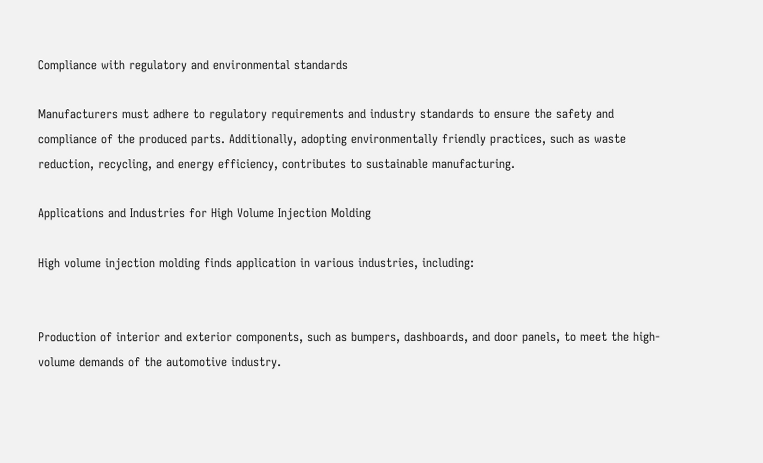Compliance with regulatory and environmental standards

Manufacturers must adhere to regulatory requirements and industry standards to ensure the safety and compliance of the produced parts. Additionally, adopting environmentally friendly practices, such as waste reduction, recycling, and energy efficiency, contributes to sustainable manufacturing.

Applications and Industries for High Volume Injection Molding

High volume injection molding finds application in various industries, including:


Production of interior and exterior components, such as bumpers, dashboards, and door panels, to meet the high-volume demands of the automotive industry.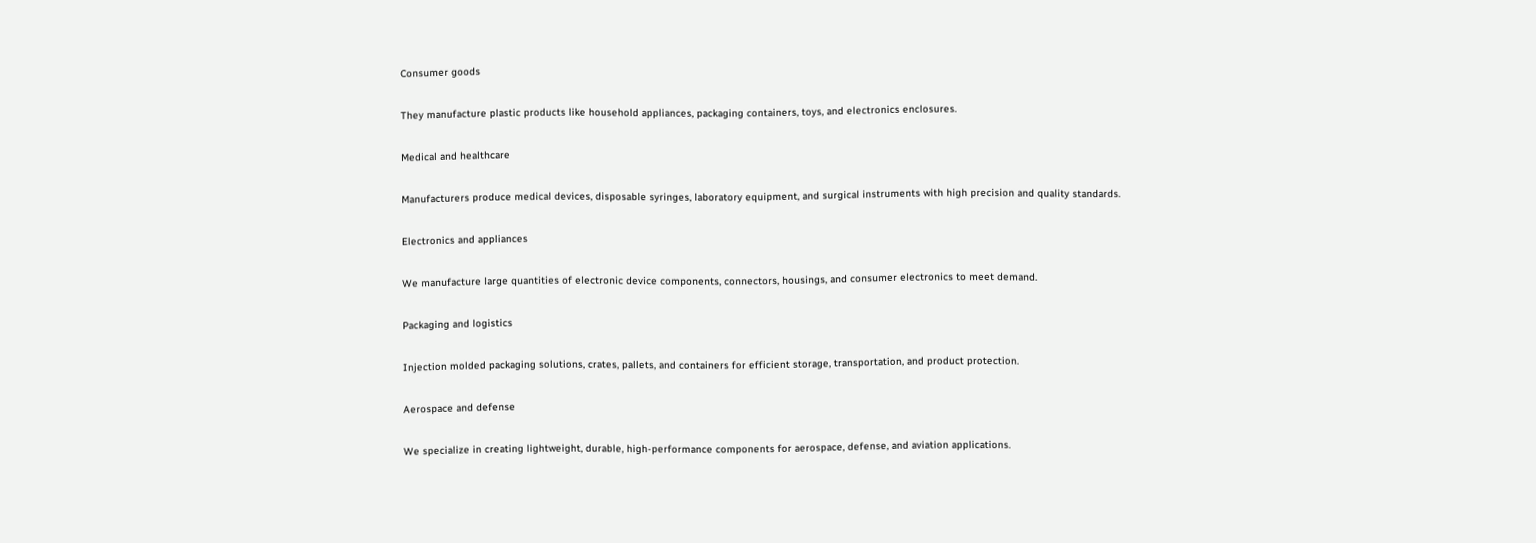Consumer goods

They manufacture plastic products like household appliances, packaging containers, toys, and electronics enclosures.

Medical and healthcare

Manufacturers produce medical devices, disposable syringes, laboratory equipment, and surgical instruments with high precision and quality standards.

Electronics and appliances

We manufacture large quantities of electronic device components, connectors, housings, and consumer electronics to meet demand.

Packaging and logistics

Injection molded packaging solutions, crates, pallets, and containers for efficient storage, transportation, and product protection.

Aerospace and defense

We specialize in creating lightweight, durable, high-performance components for aerospace, defense, and aviation applications.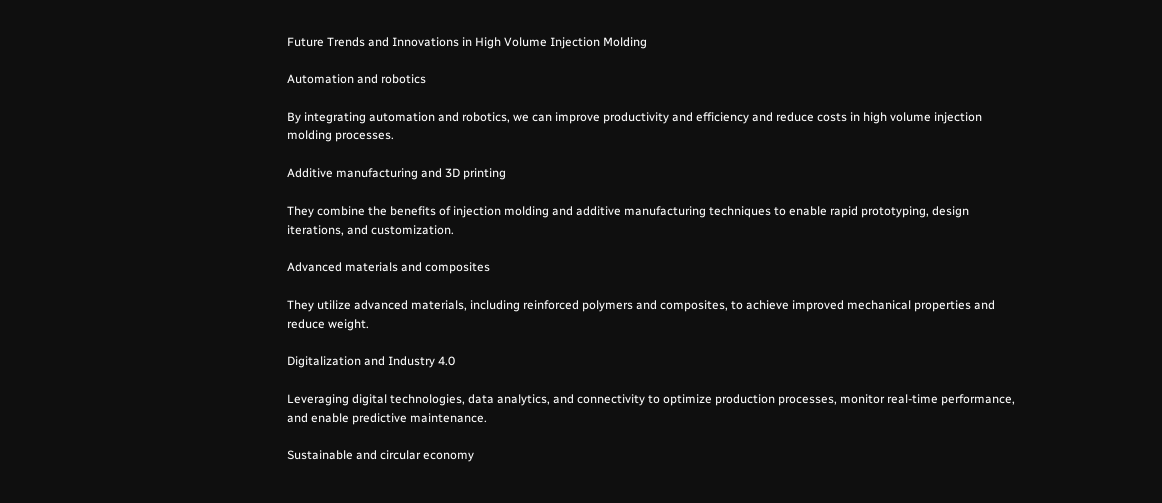Future Trends and Innovations in High Volume Injection Molding

Automation and robotics

By integrating automation and robotics, we can improve productivity and efficiency and reduce costs in high volume injection molding processes.

Additive manufacturing and 3D printing

They combine the benefits of injection molding and additive manufacturing techniques to enable rapid prototyping, design iterations, and customization.

Advanced materials and composites

They utilize advanced materials, including reinforced polymers and composites, to achieve improved mechanical properties and reduce weight.

Digitalization and Industry 4.0

Leveraging digital technologies, data analytics, and connectivity to optimize production processes, monitor real-time performance, and enable predictive maintenance.

Sustainable and circular economy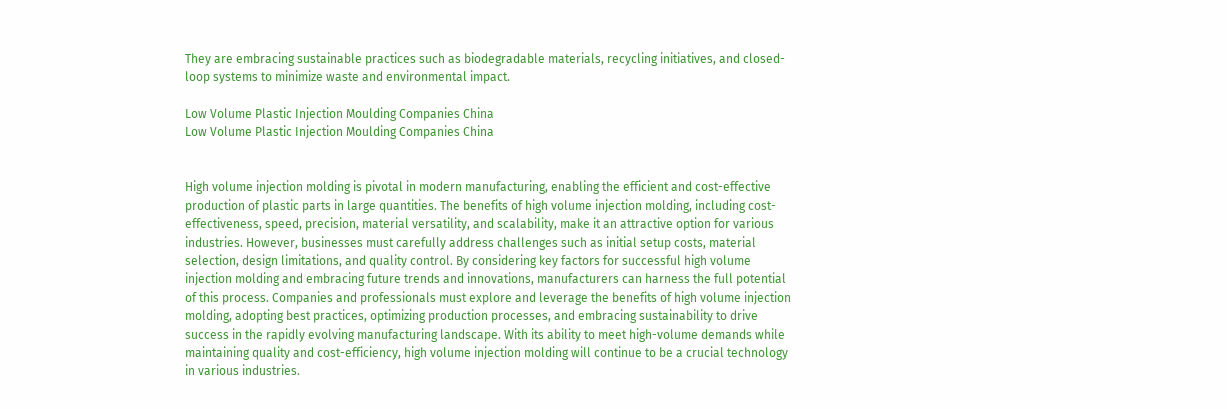They are embracing sustainable practices such as biodegradable materials, recycling initiatives, and closed-loop systems to minimize waste and environmental impact.

Low Volume Plastic Injection Moulding Companies China
Low Volume Plastic Injection Moulding Companies China


High volume injection molding is pivotal in modern manufacturing, enabling the efficient and cost-effective production of plastic parts in large quantities. The benefits of high volume injection molding, including cost-effectiveness, speed, precision, material versatility, and scalability, make it an attractive option for various industries. However, businesses must carefully address challenges such as initial setup costs, material selection, design limitations, and quality control. By considering key factors for successful high volume injection molding and embracing future trends and innovations, manufacturers can harness the full potential of this process. Companies and professionals must explore and leverage the benefits of high volume injection molding, adopting best practices, optimizing production processes, and embracing sustainability to drive success in the rapidly evolving manufacturing landscape. With its ability to meet high-volume demands while maintaining quality and cost-efficiency, high volume injection molding will continue to be a crucial technology in various industries.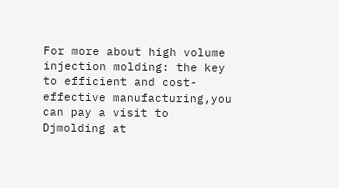For more about high volume injection molding: the key to efficient and cost-effective manufacturing,you can pay a visit to Djmolding at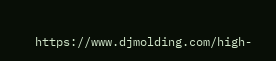https://www.djmolding.com/high-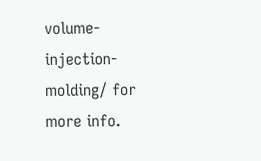volume-injection-molding/ for more info.